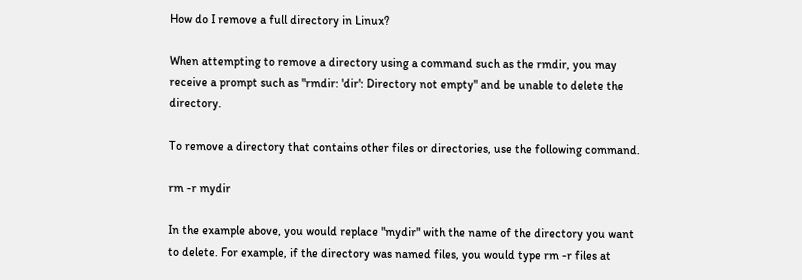How do I remove a full directory in Linux?

When attempting to remove a directory using a command such as the rmdir, you may receive a prompt such as "rmdir: 'dir': Directory not empty" and be unable to delete the directory.

To remove a directory that contains other files or directories, use the following command.

rm -r mydir

In the example above, you would replace "mydir" with the name of the directory you want to delete. For example, if the directory was named files, you would type rm -r files at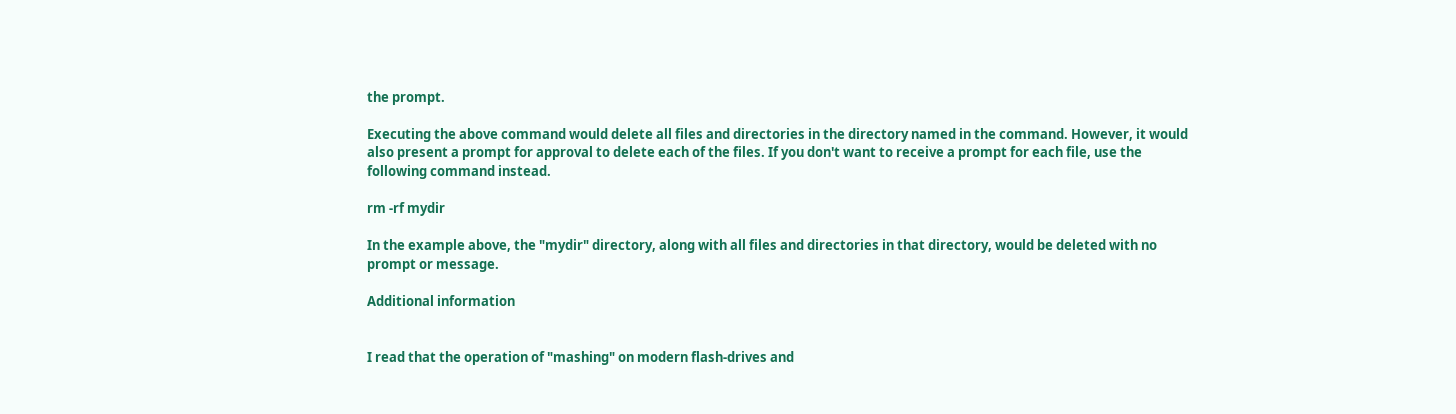the prompt.

Executing the above command would delete all files and directories in the directory named in the command. However, it would also present a prompt for approval to delete each of the files. If you don't want to receive a prompt for each file, use the following command instead.

rm -rf mydir

In the example above, the "mydir" directory, along with all files and directories in that directory, would be deleted with no prompt or message.

Additional information


I read that the operation of "mashing" on modern flash-drives and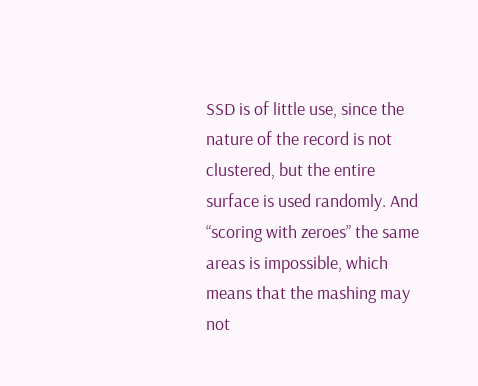SSD is of little use, since the nature of the record is not clustered, but the entire surface is used randomly. And “scoring with zeroes” the same areas is impossible, which means that the mashing may not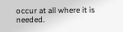occur at all where it is needed.